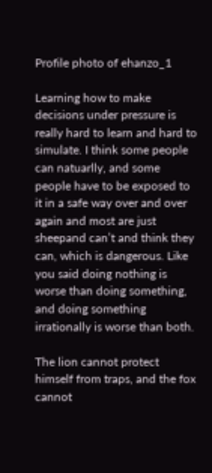Profile photo of ehanzo_1

Learning how to make decisions under pressure is really hard to learn and hard to simulate. I think some people can natuarlly, and some people have to be exposed to it in a safe way over and over again and most are just sheepand can’t and think they can, which is dangerous. Like you said doing nothing is worse than doing something, and doing something irrationally is worse than both.

The lion cannot protect himself from traps, and the fox cannot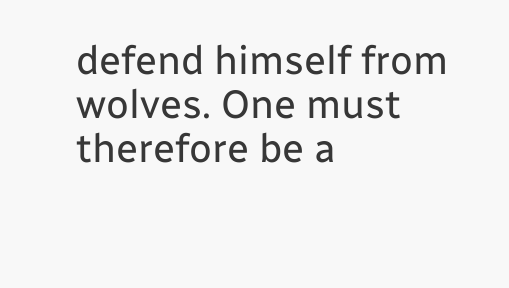defend himself from wolves. One must therefore be a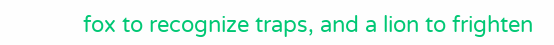fox to recognize traps, and a lion to frighten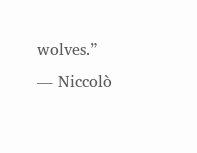wolves.”
― Niccolò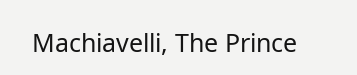Machiavelli, The Prince